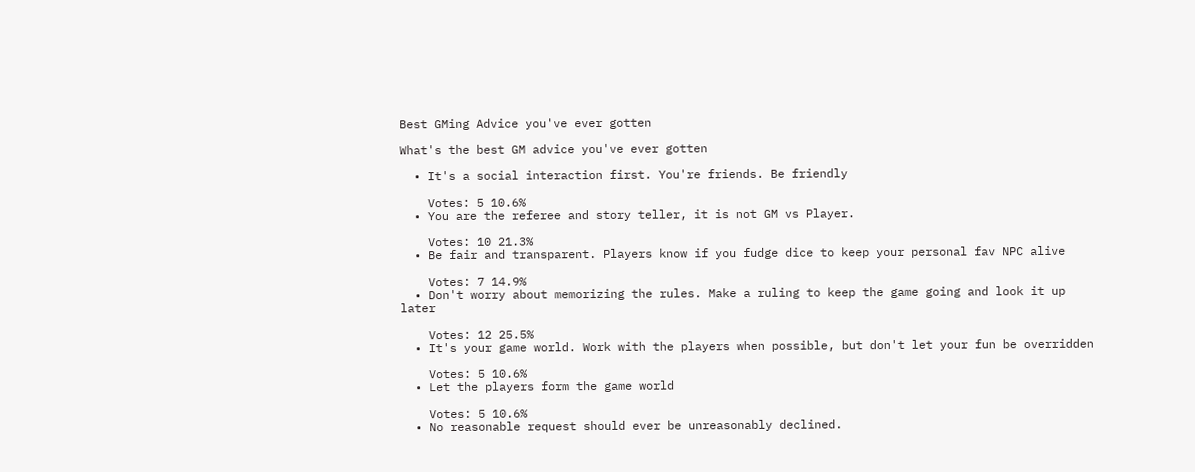Best GMing Advice you've ever gotten

What's the best GM advice you've ever gotten

  • It's a social interaction first. You're friends. Be friendly

    Votes: 5 10.6%
  • You are the referee and story teller, it is not GM vs Player.

    Votes: 10 21.3%
  • Be fair and transparent. Players know if you fudge dice to keep your personal fav NPC alive

    Votes: 7 14.9%
  • Don't worry about memorizing the rules. Make a ruling to keep the game going and look it up later

    Votes: 12 25.5%
  • It's your game world. Work with the players when possible, but don't let your fun be overridden

    Votes: 5 10.6%
  • Let the players form the game world

    Votes: 5 10.6%
  • No reasonable request should ever be unreasonably declined.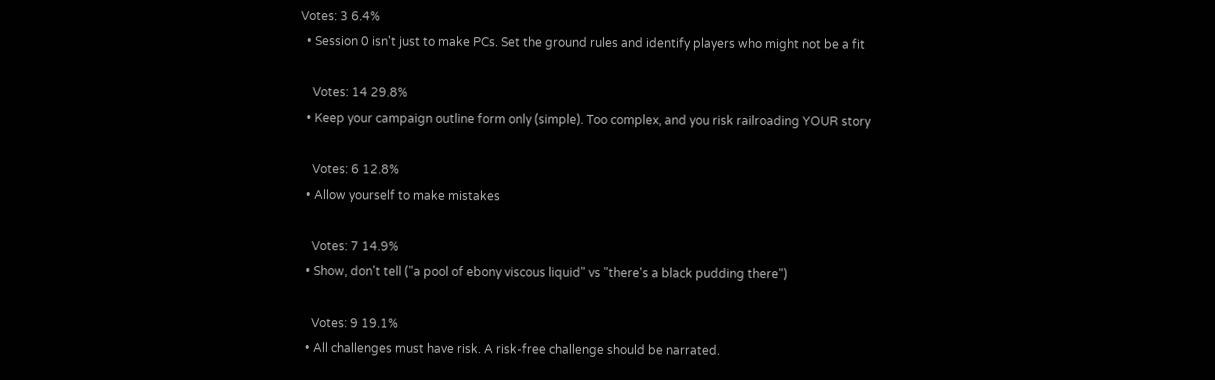Votes: 3 6.4%
  • Session 0 isn't just to make PCs. Set the ground rules and identify players who might not be a fit

    Votes: 14 29.8%
  • Keep your campaign outline form only (simple). Too complex, and you risk railroading YOUR story

    Votes: 6 12.8%
  • Allow yourself to make mistakes

    Votes: 7 14.9%
  • Show, don't tell ("a pool of ebony viscous liquid" vs "there's a black pudding there")

    Votes: 9 19.1%
  • All challenges must have risk. A risk-free challenge should be narrated.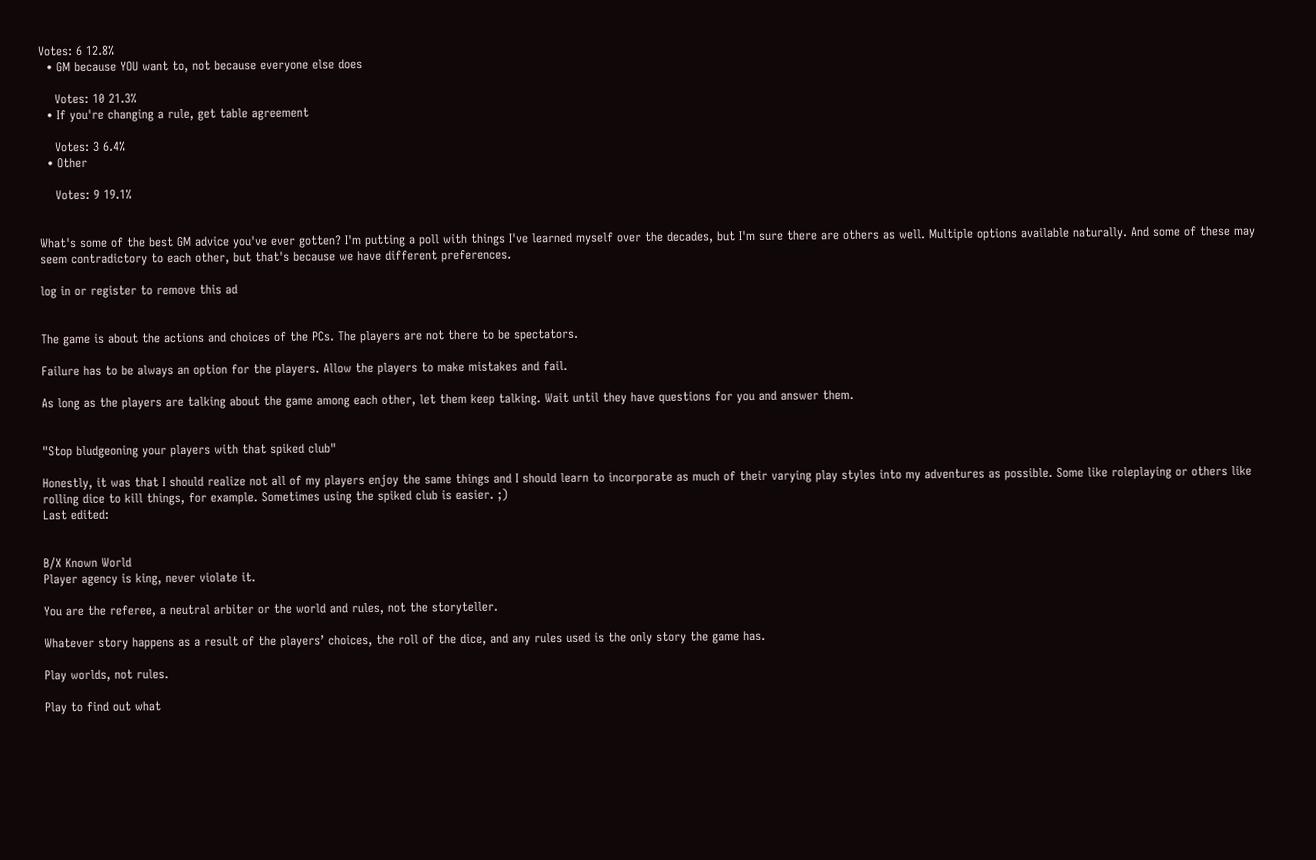Votes: 6 12.8%
  • GM because YOU want to, not because everyone else does

    Votes: 10 21.3%
  • If you're changing a rule, get table agreement

    Votes: 3 6.4%
  • Other

    Votes: 9 19.1%


What's some of the best GM advice you've ever gotten? I'm putting a poll with things I've learned myself over the decades, but I'm sure there are others as well. Multiple options available naturally. And some of these may seem contradictory to each other, but that's because we have different preferences.

log in or register to remove this ad


The game is about the actions and choices of the PCs. The players are not there to be spectators.

Failure has to be always an option for the players. Allow the players to make mistakes and fail.

As long as the players are talking about the game among each other, let them keep talking. Wait until they have questions for you and answer them.


"Stop bludgeoning your players with that spiked club"

Honestly, it was that I should realize not all of my players enjoy the same things and I should learn to incorporate as much of their varying play styles into my adventures as possible. Some like roleplaying or others like rolling dice to kill things, for example. Sometimes using the spiked club is easier. ;)
Last edited:


B/X Known World
Player agency is king, never violate it.

You are the referee, a neutral arbiter or the world and rules, not the storyteller.

Whatever story happens as a result of the players’ choices, the roll of the dice, and any rules used is the only story the game has.

Play worlds, not rules.

Play to find out what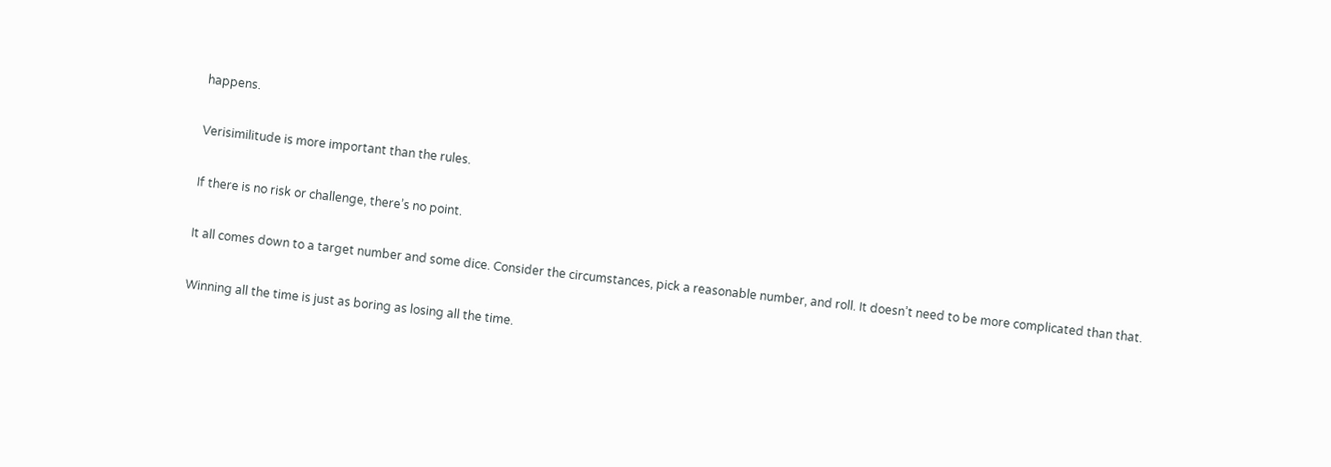happens.

Verisimilitude is more important than the rules.

If there is no risk or challenge, there’s no point.

It all comes down to a target number and some dice. Consider the circumstances, pick a reasonable number, and roll. It doesn’t need to be more complicated than that.

Winning all the time is just as boring as losing all the time.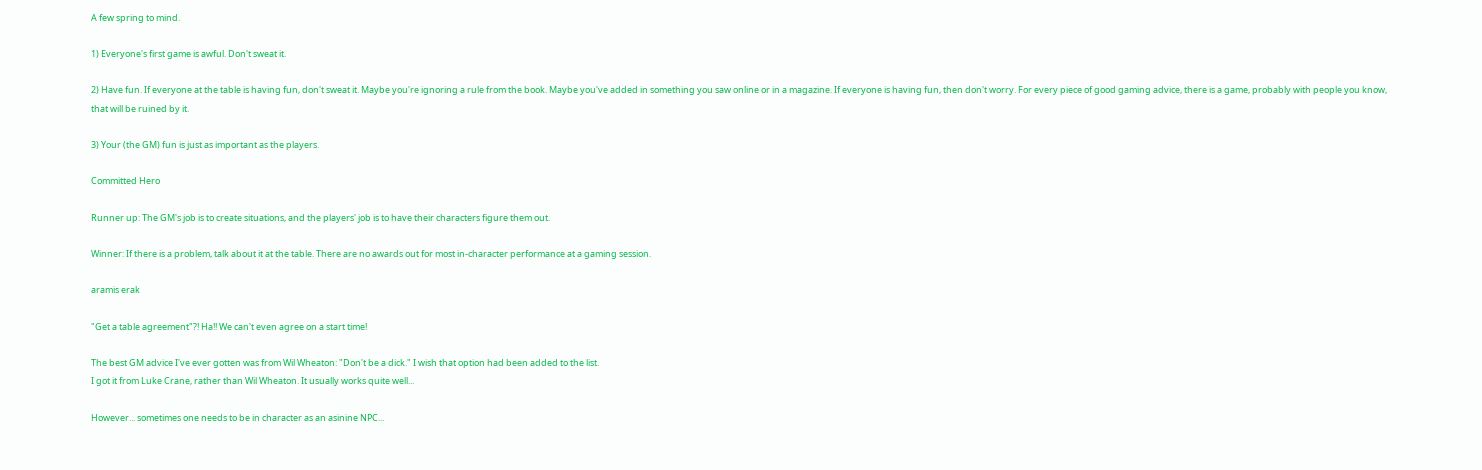A few spring to mind.

1) Everyone's first game is awful. Don't sweat it.

2) Have fun. If everyone at the table is having fun, don't sweat it. Maybe you're ignoring a rule from the book. Maybe you've added in something you saw online or in a magazine. If everyone is having fun, then don't worry. For every piece of good gaming advice, there is a game, probably with people you know, that will be ruined by it.

3) Your (the GM) fun is just as important as the players.

Committed Hero

Runner up: The GM's job is to create situations, and the players' job is to have their characters figure them out.

Winner: If there is a problem, talk about it at the table. There are no awards out for most in-character performance at a gaming session.

aramis erak

"Get a table agreement"?! Ha!! We can't even agree on a start time!

The best GM advice I've ever gotten was from Wil Wheaton: "Don't be a dick." I wish that option had been added to the list.
I got it from Luke Crane, rather than Wil Wheaton. It usually works quite well...

However... sometimes one needs to be in character as an asinine NPC...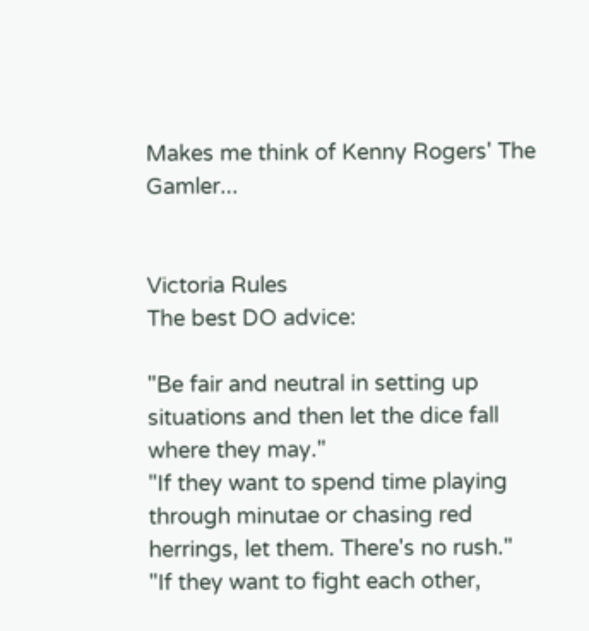Makes me think of Kenny Rogers' The Gamler...


Victoria Rules
The best DO advice:

"Be fair and neutral in setting up situations and then let the dice fall where they may."
"If they want to spend time playing through minutae or chasing red herrings, let them. There's no rush."
"If they want to fight each other,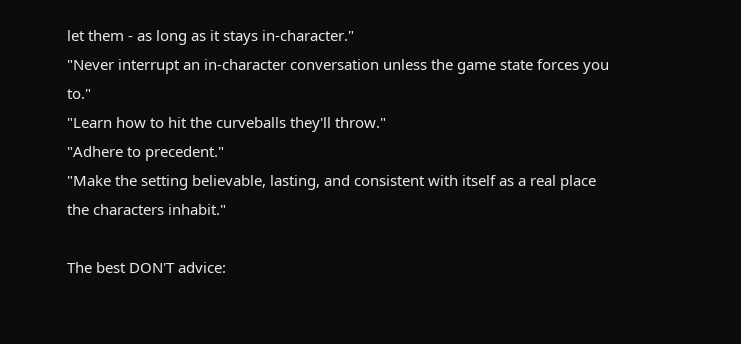let them - as long as it stays in-character."
"Never interrupt an in-character conversation unless the game state forces you to."
"Learn how to hit the curveballs they'll throw."
"Adhere to precedent."
"Make the setting believable, lasting, and consistent with itself as a real place the characters inhabit."

The best DON'T advice: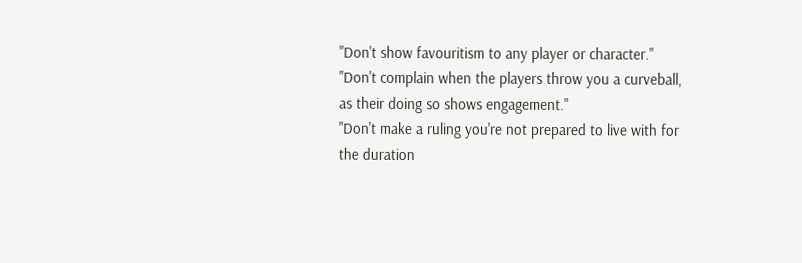"Don't show favouritism to any player or character."
"Don't complain when the players throw you a curveball, as their doing so shows engagement."
"Don't make a ruling you're not prepared to live with for the duration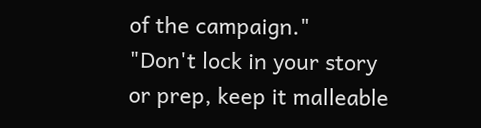of the campaign."
"Don't lock in your story or prep, keep it malleable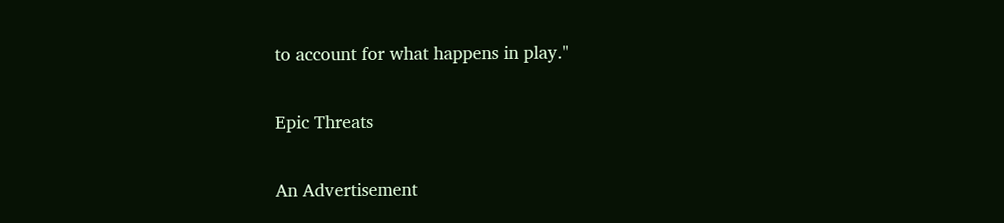to account for what happens in play."

Epic Threats

An Advertisement